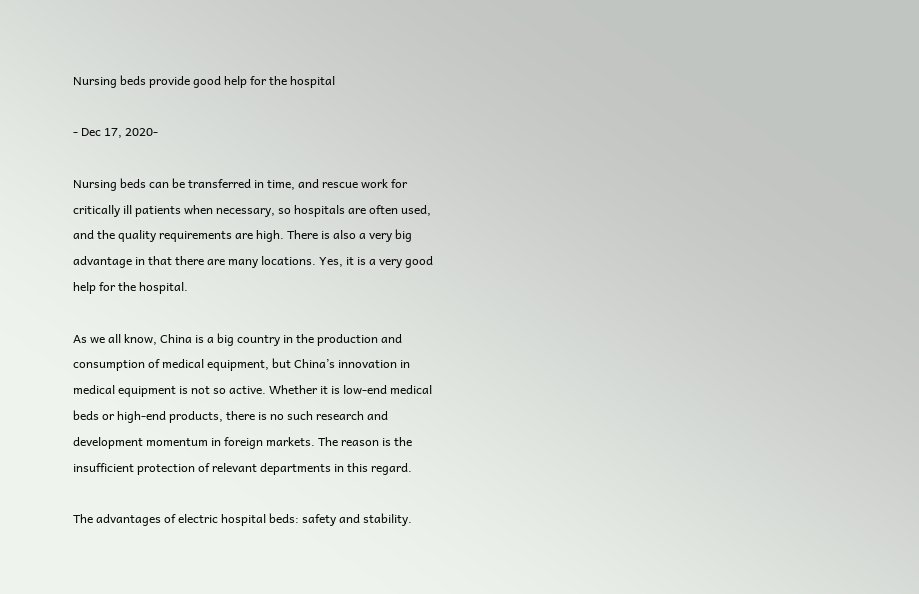Nursing beds provide good help for the hospital

- Dec 17, 2020-

Nursing beds can be transferred in time, and rescue work for critically ill patients when necessary, so hospitals are often used, and the quality requirements are high. There is also a very big advantage in that there are many locations. Yes, it is a very good help for the hospital.

As we all know, China is a big country in the production and consumption of medical equipment, but China’s innovation in medical equipment is not so active. Whether it is low-end medical beds or high-end products, there is no such research and development momentum in foreign markets. The reason is the insufficient protection of relevant departments in this regard.

The advantages of electric hospital beds: safety and stability.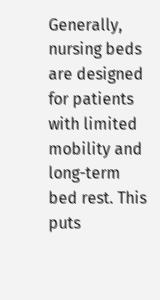Generally, nursing beds are designed for patients with limited mobility and long-term bed rest. This puts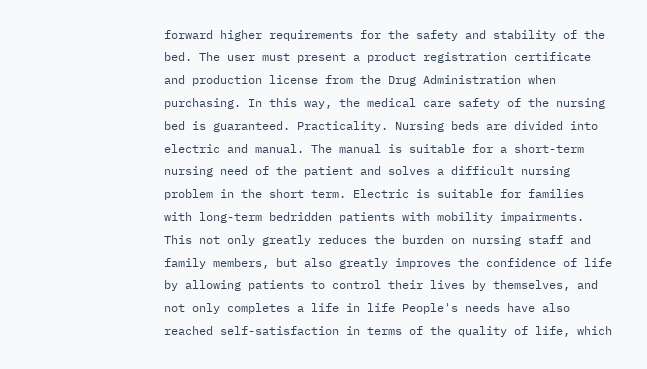forward higher requirements for the safety and stability of the bed. The user must present a product registration certificate and production license from the Drug Administration when purchasing. In this way, the medical care safety of the nursing bed is guaranteed. Practicality. Nursing beds are divided into electric and manual. The manual is suitable for a short-term nursing need of the patient and solves a difficult nursing problem in the short term. Electric is suitable for families with long-term bedridden patients with mobility impairments. This not only greatly reduces the burden on nursing staff and family members, but also greatly improves the confidence of life by allowing patients to control their lives by themselves, and not only completes a life in life People's needs have also reached self-satisfaction in terms of the quality of life, which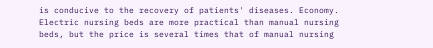is conducive to the recovery of patients' diseases. Economy. Electric nursing beds are more practical than manual nursing beds, but the price is several times that of manual nursing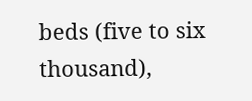beds (five to six thousand),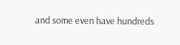and some even have hundreds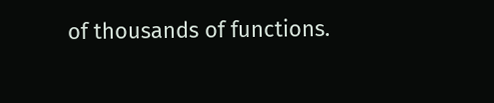of thousands of functions.